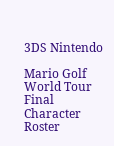3DS Nintendo

Mario Golf World Tour Final Character Roster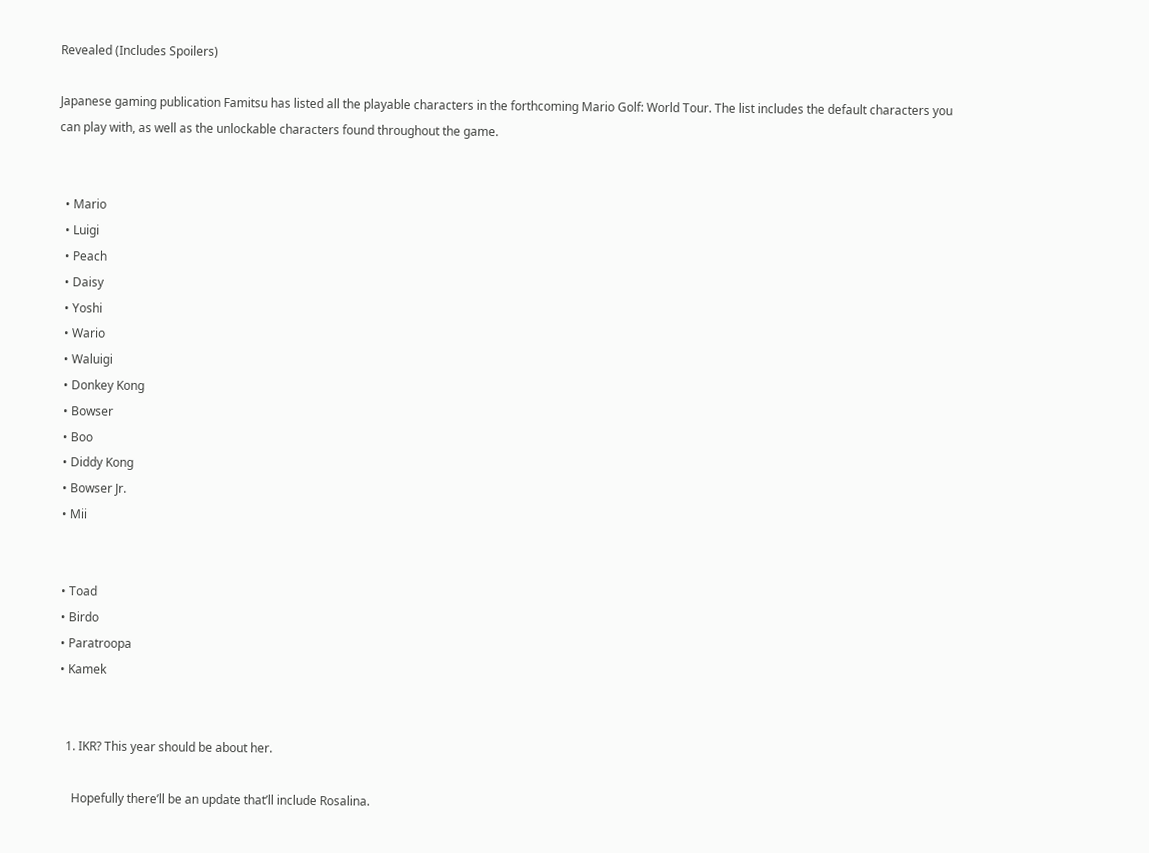Revealed (Includes Spoilers)

Japanese gaming publication Famitsu has listed all the playable characters in the forthcoming Mario Golf: World Tour. The list includes the default characters you can play with, as well as the unlockable characters found throughout the game.


  • Mario
  • Luigi
  • Peach
  • Daisy
  • Yoshi
  • Wario
  • Waluigi
  • Donkey Kong
  • Bowser
  • Boo
  • Diddy Kong
  • Bowser Jr.
  • Mii


  • Toad
  • Birdo
  • Paratroopa
  • Kamek


    1. IKR? This year should be about her.

      Hopefully there’ll be an update that’ll include Rosalina.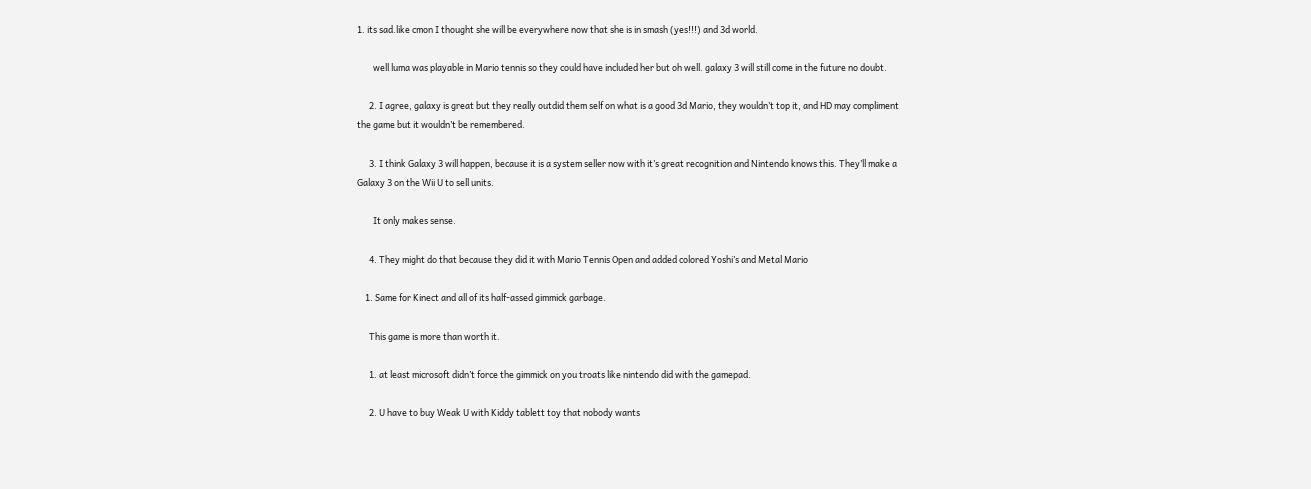1. its sad.like cmon I thought she will be everywhere now that she is in smash (yes!!!) and 3d world.

        well luma was playable in Mario tennis so they could have included her but oh well. galaxy 3 will still come in the future no doubt.

      2. I agree, galaxy is great but they really outdid them self on what is a good 3d Mario, they wouldn’t top it, and HD may compliment the game but it wouldn’t be remembered.

      3. I think Galaxy 3 will happen, because it is a system seller now with it’s great recognition and Nintendo knows this. They’ll make a Galaxy 3 on the Wii U to sell units.

        It only makes sense.

      4. They might do that because they did it with Mario Tennis Open and added colored Yoshi’s and Metal Mario

    1. Same for Kinect and all of its half-assed gimmick garbage.

      This game is more than worth it.

      1. at least microsoft didn’t force the gimmick on you troats like nintendo did with the gamepad.

      2. U have to buy Weak U with Kiddy tablett toy that nobody wants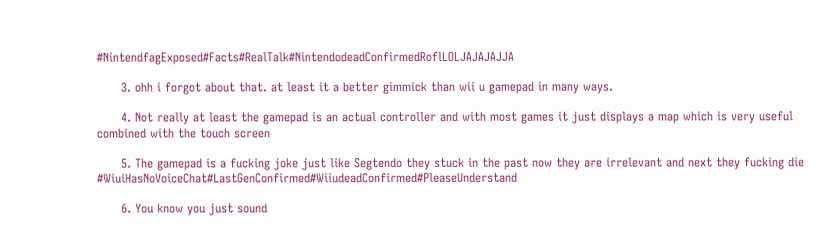#NintendfagExposed#Facts#RealTalk#NintendodeadConfirmedRoflLOLJAJAJAJJA

      3. ohh i forgot about that. at least it a better gimmick than wii u gamepad in many ways.

      4. Not really at least the gamepad is an actual controller and with most games it just displays a map which is very useful combined with the touch screen

      5. The gamepad is a fucking joke just like Segtendo they stuck in the past now they are irrelevant and next they fucking die #WiuiHasNoVoiceChat#LastGenConfirmed#WiiudeadConfirmed#PleaseUnderstand

      6. You know you just sound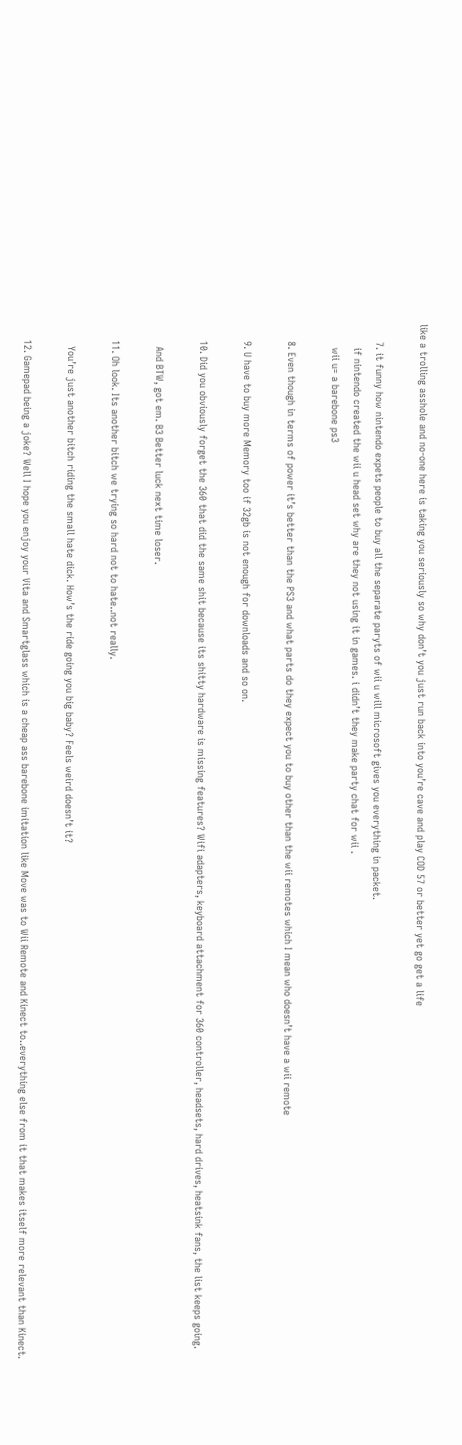like a trolling asshole and no-one here is taking you seriously so why don’t you just run back into you’re cave and play COD 57 or better yet go get a life

      7. it funny how nintendo expets people to buy all the separate paryts of wii u will microsoft gives you everything in packet.
        if nintendo created the wii u head set why are they not using it in games. i didn’t they make party chat for wii .
        wii u= a barebone ps3

      8. Even though in terms of power it’s better than the PS3 and what parts do they expect you to buy other than the wii remotes which I mean who doesn’t have a wii remote

      9. U have to buy more Memory too if 32gb is not enough for downloads and so on.

      10. Did you obviously forget the 360 that did the same shit because its shitty hardware is missing features? Wifi adapters, keyboard attachment for 360 controller, headsets, hard drives, heatsink fans, the list keeps going.

        And BTW, got em. B3 Better luck next time loser.

      11. Oh look. Its another bitch we trying so hard not to hate..not really.

        You’re just another bitch riding the small hate dick. How’s the ride going you big baby? Feels weird doesn’t it?

      12. Gamepad being a joke? Well I hope you enjoy your Vita and Smartglass which is a cheap ass barebone imitation like Move was to Wii Remote and Kinect to..everything else from it that makes itself more relevant than Kinect.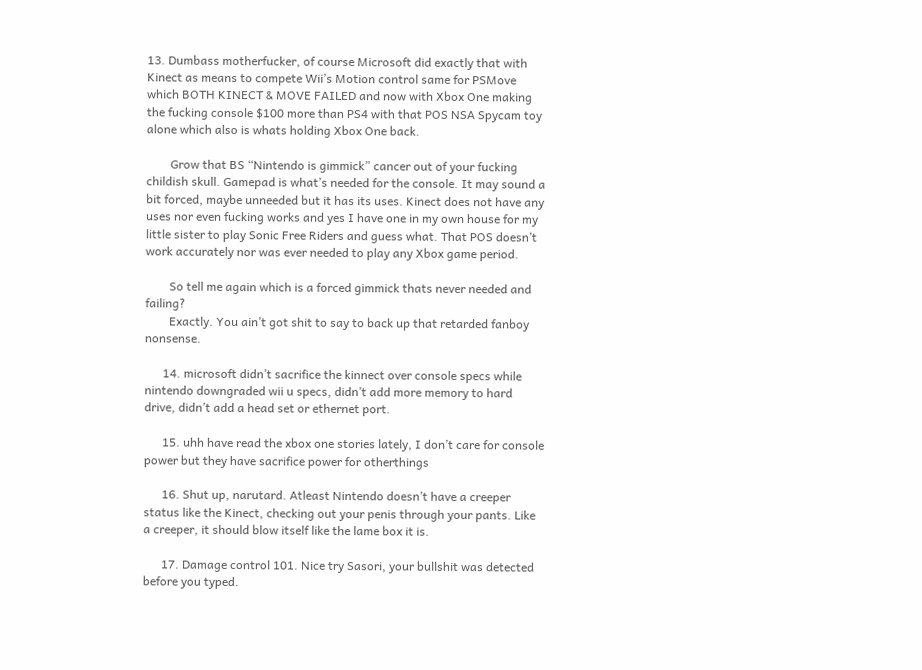13. Dumbass motherfucker, of course Microsoft did exactly that with Kinect as means to compete Wii’s Motion control same for PSMove which BOTH KINECT & MOVE FAILED and now with Xbox One making the fucking console $100 more than PS4 with that POS NSA Spycam toy alone which also is whats holding Xbox One back.

        Grow that BS “Nintendo is gimmick” cancer out of your fucking childish skull. Gamepad is what’s needed for the console. It may sound a bit forced, maybe unneeded but it has its uses. Kinect does not have any uses nor even fucking works and yes I have one in my own house for my little sister to play Sonic Free Riders and guess what. That POS doesn’t work accurately nor was ever needed to play any Xbox game period.

        So tell me again which is a forced gimmick thats never needed and failing?
        Exactly. You ain’t got shit to say to back up that retarded fanboy nonsense.

      14. microsoft didn’t sacrifice the kinnect over console specs while nintendo downgraded wii u specs, didn’t add more memory to hard drive, didn’t add a head set or ethernet port.

      15. uhh have read the xbox one stories lately, I don’t care for console power but they have sacrifice power for otherthings

      16. Shut up, narutard. Atleast Nintendo doesn’t have a creeper status like the Kinect, checking out your penis through your pants. Like a creeper, it should blow itself like the lame box it is.

      17. Damage control 101. Nice try Sasori, your bullshit was detected before you typed.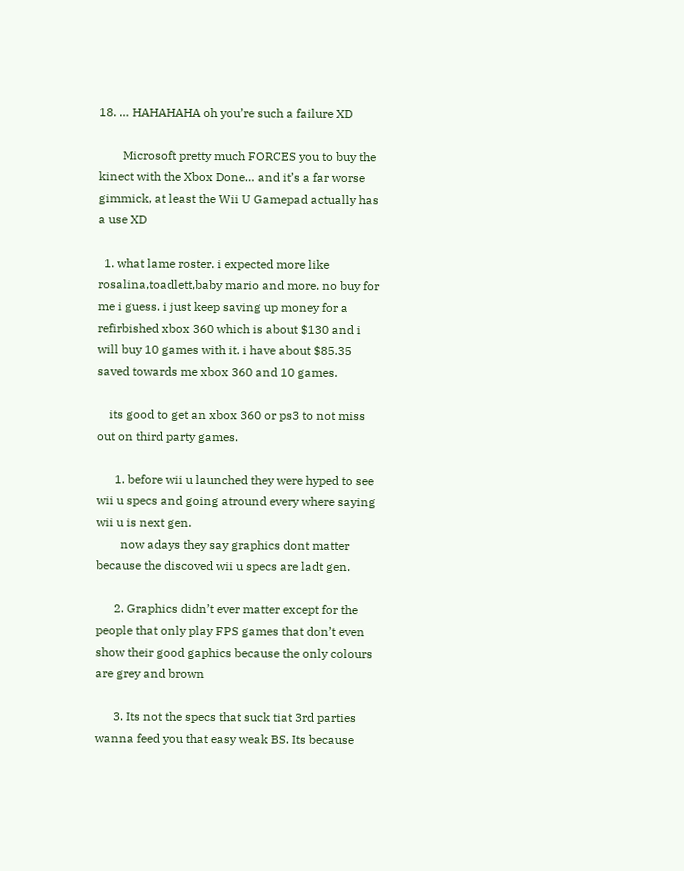18. … HAHAHAHA oh you’re such a failure XD

        Microsoft pretty much FORCES you to buy the kinect with the Xbox Done… and it’s a far worse gimmick, at least the Wii U Gamepad actually has a use XD

  1. what lame roster. i expected more like rosalina,toadlett,baby mario and more. no buy for me i guess. i just keep saving up money for a refirbished xbox 360 which is about $130 and i will buy 10 games with it. i have about $85.35 saved towards me xbox 360 and 10 games.

    its good to get an xbox 360 or ps3 to not miss out on third party games.

      1. before wii u launched they were hyped to see wii u specs and going atround every where saying wii u is next gen.
        now adays they say graphics dont matter because the discoved wii u specs are ladt gen.

      2. Graphics didn’t ever matter except for the people that only play FPS games that don’t even show their good gaphics because the only colours are grey and brown

      3. Its not the specs that suck tiat 3rd parties wanna feed you that easy weak BS. Its because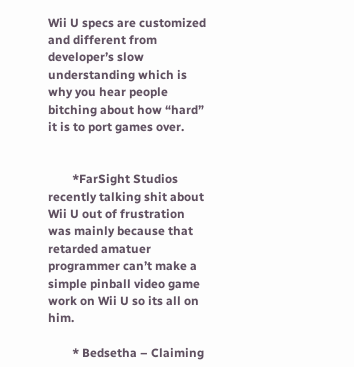Wii U specs are customized and different from developer’s slow understanding which is why you hear people bitching about how “hard” it is to port games over.


        *FarSight Studios recently talking shit about Wii U out of frustration was mainly because that retarded amatuer programmer can’t make a simple pinball video game work on Wii U so its all on him.

        * Bedsetha – Claiming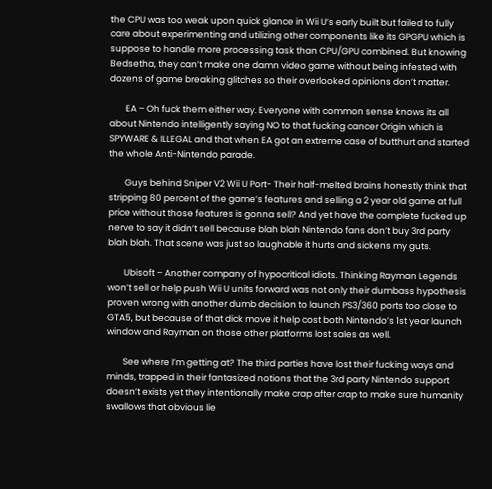the CPU was too weak upon quick glance in Wii U’s early built but failed to fully care about experimenting and utilizing other components like its GPGPU which is suppose to handle more processing task than CPU/GPU combined. But knowing Bedsetha, they can’t make one damn video game without being infested with dozens of game breaking glitches so their overlooked opinions don’t matter.

        EA – Oh fuck them either way. Everyone with common sense knows its all about Nintendo intelligently saying NO to that fucking cancer Origin which is SPYWARE & ILLEGAL and that when EA got an extreme case of butthurt and started the whole Anti-Nintendo parade.

        Guys behind Sniper V2 Wii U Port- Their half-melted brains honestly think that stripping 80 percent of the game’s features and selling a 2 year old game at full price without those features is gonna sell? And yet have the complete fucked up nerve to say it didn’t sell because blah blah Nintendo fans don’t buy 3rd party blah blah. That scene was just so laughable it hurts and sickens my guts.

        Ubisoft – Another company of hypocritical idiots. Thinking Rayman Legends won’t sell or help push Wii U units forward was not only their dumbass hypothesis proven wrong with another dumb decision to launch PS3/360 ports too close to GTA5, but because of that dick move it help cost both Nintendo’s 1st year launch window and Rayman on those other platforms lost sales as well.

        See where I’m getting at? The third parties have lost their fucking ways and minds, trapped in their fantasized notions that the 3rd party Nintendo support doesn’t exists yet they intentionally make crap after crap to make sure humanity swallows that obvious lie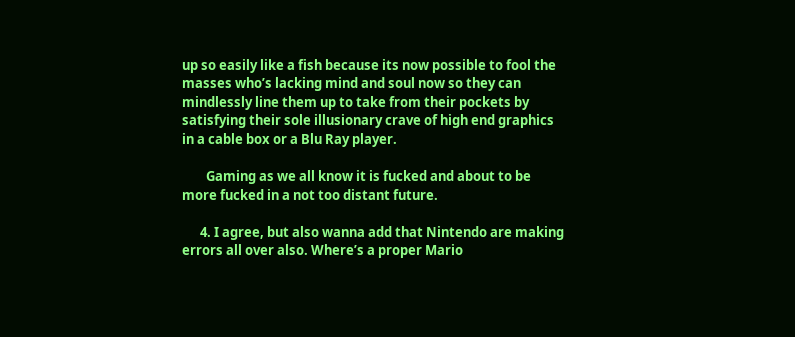up so easily like a fish because its now possible to fool the masses who’s lacking mind and soul now so they can mindlessly line them up to take from their pockets by satisfying their sole illusionary crave of high end graphics in a cable box or a Blu Ray player.

        Gaming as we all know it is fucked and about to be more fucked in a not too distant future.

      4. I agree, but also wanna add that Nintendo are making errors all over also. Where’s a proper Mario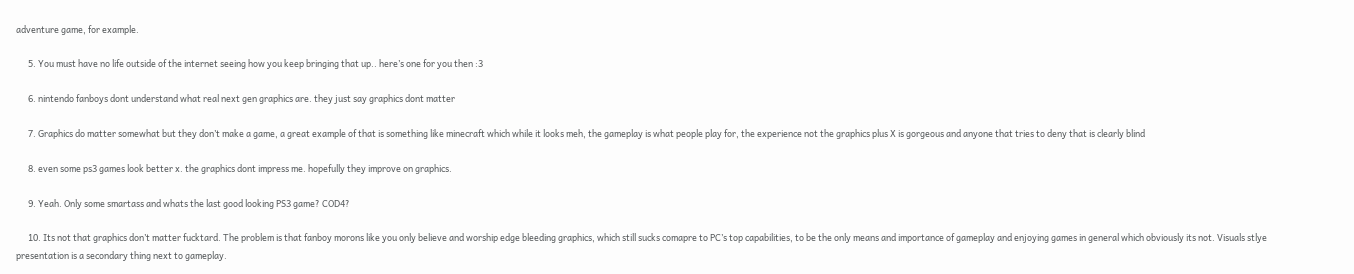adventure game, for example.

      5. You must have no life outside of the internet seeing how you keep bringing that up.. here’s one for you then :3

      6. nintendo fanboys dont understand what real next gen graphics are. they just say graphics dont matter

      7. Graphics do matter somewhat but they don’t make a game, a great example of that is something like minecraft which while it looks meh, the gameplay is what people play for, the experience not the graphics plus X is gorgeous and anyone that tries to deny that is clearly blind

      8. even some ps3 games look better x. the graphics dont impress me. hopefully they improve on graphics.

      9. Yeah. Only some smartass and whats the last good looking PS3 game? COD4?

      10. Its not that graphics don’t matter fucktard. The problem is that fanboy morons like you only believe and worship edge bleeding graphics, which still sucks comapre to PC’s top capabilities, to be the only means and importance of gameplay and enjoying games in general which obviously its not. Visuals stlye presentation is a secondary thing next to gameplay.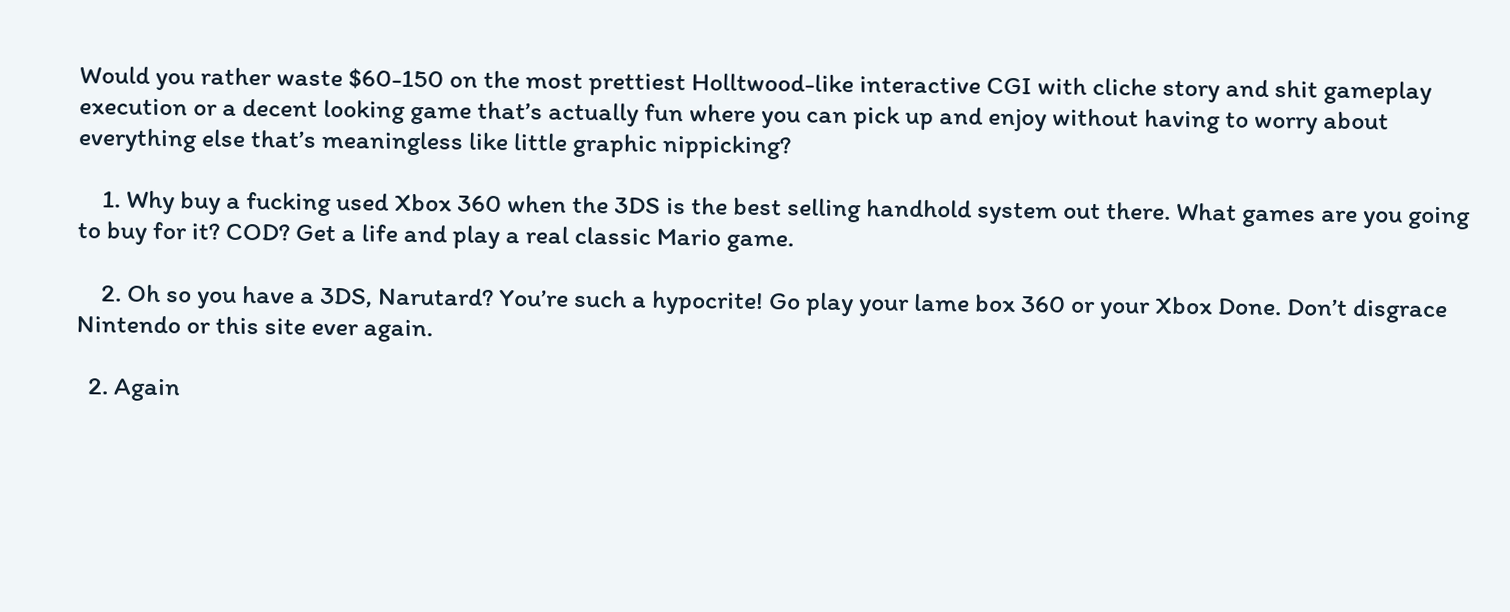Would you rather waste $60-150 on the most prettiest Holltwood-like interactive CGI with cliche story and shit gameplay execution or a decent looking game that’s actually fun where you can pick up and enjoy without having to worry about everything else that’s meaningless like little graphic nippicking?

    1. Why buy a fucking used Xbox 360 when the 3DS is the best selling handhold system out there. What games are you going to buy for it? COD? Get a life and play a real classic Mario game.

    2. Oh so you have a 3DS, Narutard? You’re such a hypocrite! Go play your lame box 360 or your Xbox Done. Don’t disgrace Nintendo or this site ever again.

  2. Again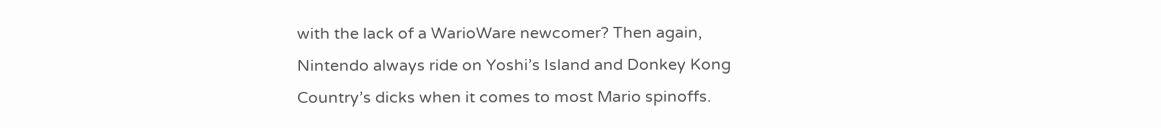with the lack of a WarioWare newcomer? Then again, Nintendo always ride on Yoshi’s Island and Donkey Kong Country’s dicks when it comes to most Mario spinoffs.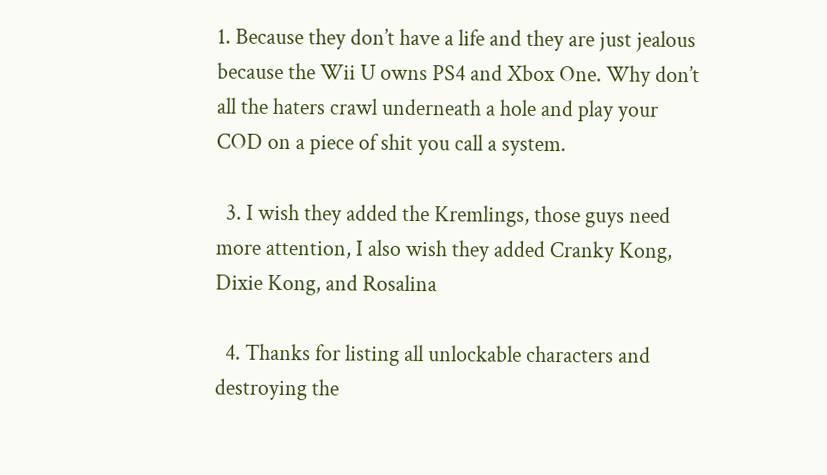1. Because they don’t have a life and they are just jealous because the Wii U owns PS4 and Xbox One. Why don’t all the haters crawl underneath a hole and play your COD on a piece of shit you call a system.

  3. I wish they added the Kremlings, those guys need more attention, I also wish they added Cranky Kong, Dixie Kong, and Rosalina

  4. Thanks for listing all unlockable characters and destroying the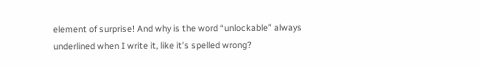element of surprise! And why is the word “unlockable” always underlined when I write it, like it’s spelled wrong?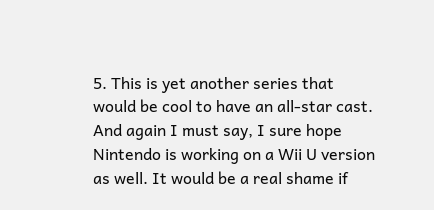5. This is yet another series that would be cool to have an all-star cast. And again I must say, I sure hope Nintendo is working on a Wii U version as well. It would be a real shame if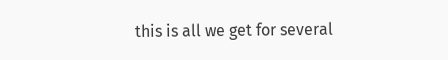this is all we get for several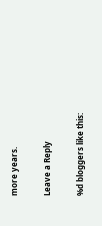more years.

Leave a Reply

%d bloggers like this: